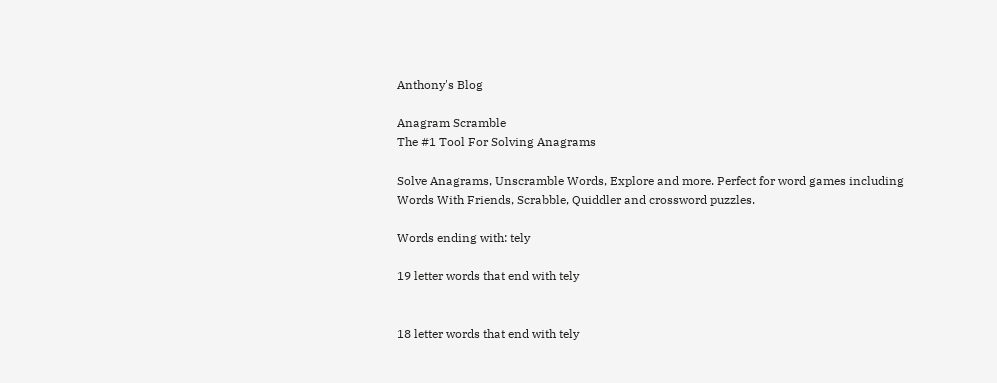Anthony's Blog

Anagram Scramble
The #1 Tool For Solving Anagrams

Solve Anagrams, Unscramble Words, Explore and more. Perfect for word games including Words With Friends, Scrabble, Quiddler and crossword puzzles.

Words ending with: tely

19 letter words that end with tely


18 letter words that end with tely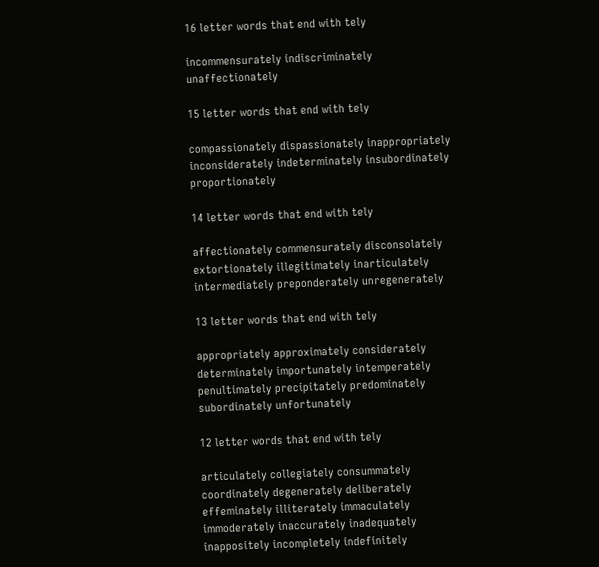16 letter words that end with tely

incommensurately indiscriminately unaffectionately

15 letter words that end with tely

compassionately dispassionately inappropriately inconsiderately indeterminately insubordinately proportionately

14 letter words that end with tely

affectionately commensurately disconsolately extortionately illegitimately inarticulately intermediately preponderately unregenerately

13 letter words that end with tely

appropriately approximately considerately determinately importunately intemperately penultimately precipitately predominately subordinately unfortunately

12 letter words that end with tely

articulately collegiately consummately coordinately degenerately deliberately effeminately illiterately immaculately immoderately inaccurately inadequately inappositely incompletely indefinitely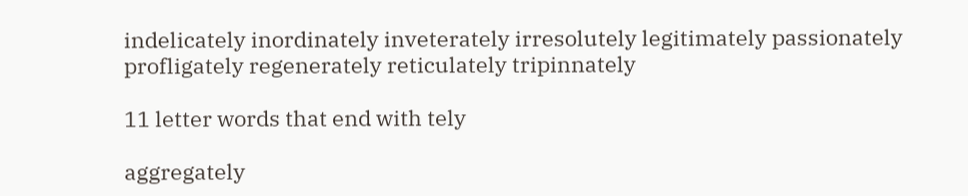indelicately inordinately inveterately irresolutely legitimately passionately profligately regenerately reticulately tripinnately

11 letter words that end with tely

aggregately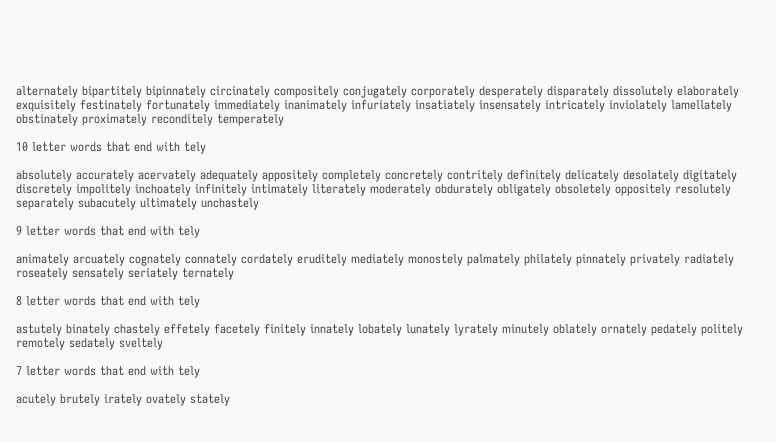alternately bipartitely bipinnately circinately compositely conjugately corporately desperately disparately dissolutely elaborately exquisitely festinately fortunately immediately inanimately infuriately insatiately insensately intricately inviolately lamellately obstinately proximately reconditely temperately

10 letter words that end with tely

absolutely accurately acervately adequately appositely completely concretely contritely definitely delicately desolately digitately discretely impolitely inchoately infinitely intimately literately moderately obdurately obligately obsoletely oppositely resolutely separately subacutely ultimately unchastely

9 letter words that end with tely

animately arcuately cognately connately cordately eruditely mediately monostely palmately philately pinnately privately radiately roseately sensately seriately ternately

8 letter words that end with tely

astutely binately chastely effetely facetely finitely innately lobately lunately lyrately minutely oblately ornately pedately politely remotely sedately sveltely

7 letter words that end with tely

acutely brutely irately ovately stately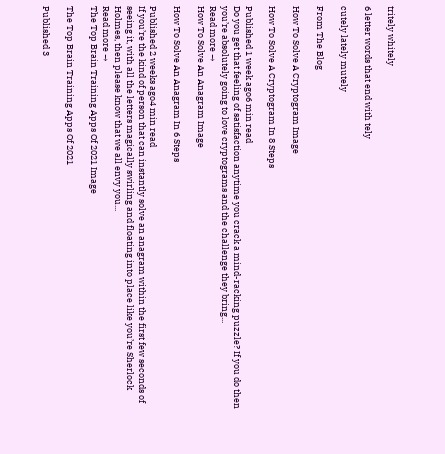tritely whitely

6 letter words that end with tely

cutely lately mutely

From The Blog

How To Solve A Cryptogram Image

How To Solve A Cryptogram In 8 Steps

Published 1 week ago6 min read
Do you get that feeling of satisfaction anytime you crack a mind-racking puzzle? If you do then you’re absolutely going to love cryptograms and the challenge they bring...
Read more →
How To Solve An Anagram Image

How To Solve An Anagram In 6 Steps

Published 2 weeks ago4 min read
If you’re the kind of person that can instantly solve an anagram within the first few seconds of seeing it, with all the letters magically swirling and floating into place like you’re Sherlock Holmes, then please know that we all envy you...
Read more →
The Top Brain Training Apps Of 2021 Image

The Top Brain Training Apps Of 2021

Published 3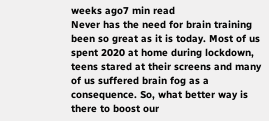weeks ago7 min read
Never has the need for brain training been so great as it is today. Most of us spent 2020 at home during lockdown, teens stared at their screens and many of us suffered brain fog as a consequence. So, what better way is there to boost our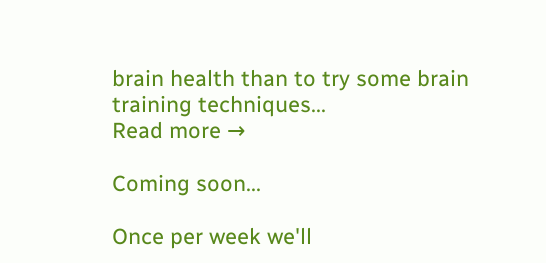brain health than to try some brain training techniques...
Read more →

Coming soon...

Once per week we'll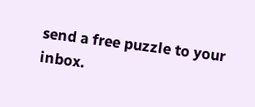send a free puzzle to your inbox.